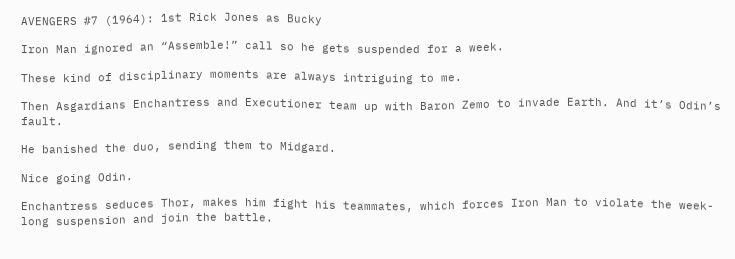AVENGERS #7 (1964): 1st Rick Jones as Bucky

Iron Man ignored an “Assemble!” call so he gets suspended for a week.

These kind of disciplinary moments are always intriguing to me.

Then Asgardians Enchantress and Executioner team up with Baron Zemo to invade Earth. And it’s Odin’s fault.

He banished the duo, sending them to Midgard.

Nice going Odin.

Enchantress seduces Thor, makes him fight his teammates, which forces Iron Man to violate the week-long suspension and join the battle.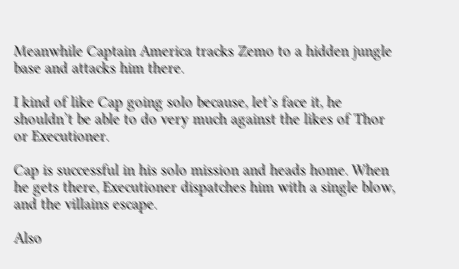Meanwhile Captain America tracks Zemo to a hidden jungle base and attacks him there.

I kind of like Cap going solo because, let’s face it, he shouldn’t be able to do very much against the likes of Thor or Executioner.

Cap is successful in his solo mission and heads home. When he gets there, Executioner dispatches him with a single blow, and the villains escape.

Also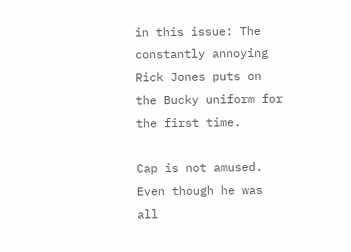in this issue: The constantly annoying Rick Jones puts on the Bucky uniform for the first time.

Cap is not amused. Even though he was all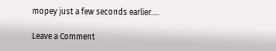mopey just a few seconds earlier….

Leave a Comment